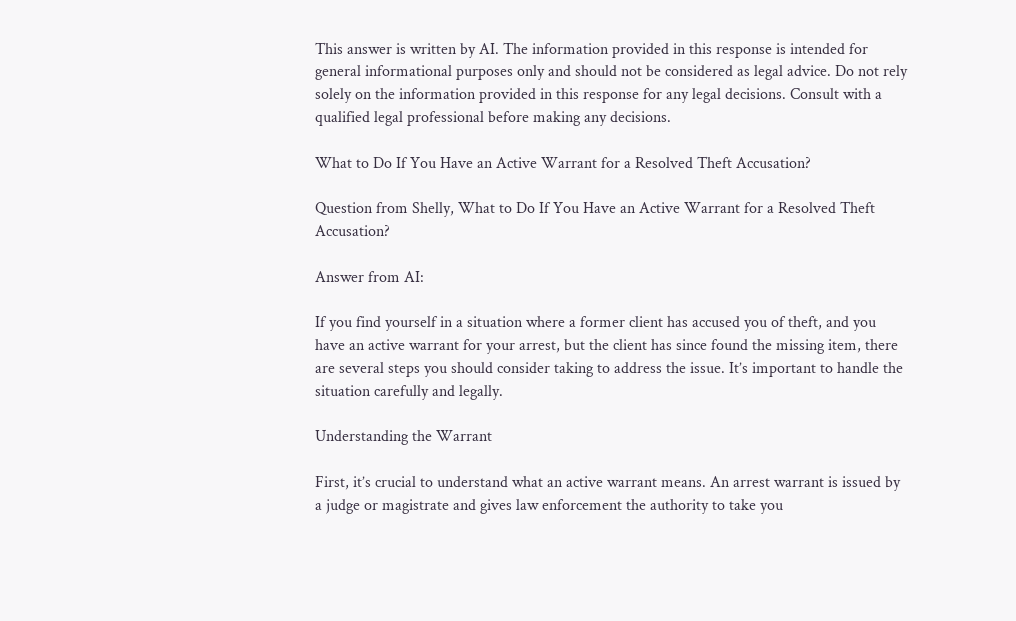This answer is written by AI. The information provided in this response is intended for general informational purposes only and should not be considered as legal advice. Do not rely solely on the information provided in this response for any legal decisions. Consult with a qualified legal professional before making any decisions.

What to Do If You Have an Active Warrant for a Resolved Theft Accusation?

Question from Shelly, What to Do If You Have an Active Warrant for a Resolved Theft Accusation?

Answer from AI:

If you find yourself in a situation where a former client has accused you of theft, and you have an active warrant for your arrest, but the client has since found the missing item, there are several steps you should consider taking to address the issue. It’s important to handle the situation carefully and legally.

Understanding the Warrant

First, it’s crucial to understand what an active warrant means. An arrest warrant is issued by a judge or magistrate and gives law enforcement the authority to take you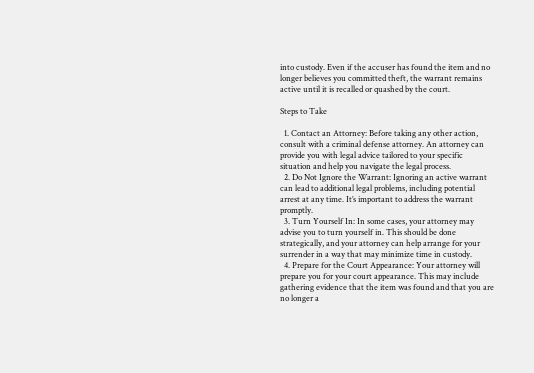into custody. Even if the accuser has found the item and no longer believes you committed theft, the warrant remains active until it is recalled or quashed by the court.

Steps to Take

  1. Contact an Attorney: Before taking any other action, consult with a criminal defense attorney. An attorney can provide you with legal advice tailored to your specific situation and help you navigate the legal process.
  2. Do Not Ignore the Warrant: Ignoring an active warrant can lead to additional legal problems, including potential arrest at any time. It’s important to address the warrant promptly.
  3. Turn Yourself In: In some cases, your attorney may advise you to turn yourself in. This should be done strategically, and your attorney can help arrange for your surrender in a way that may minimize time in custody.
  4. Prepare for the Court Appearance: Your attorney will prepare you for your court appearance. This may include gathering evidence that the item was found and that you are no longer a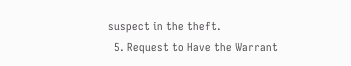suspect in the theft.
  5. Request to Have the Warrant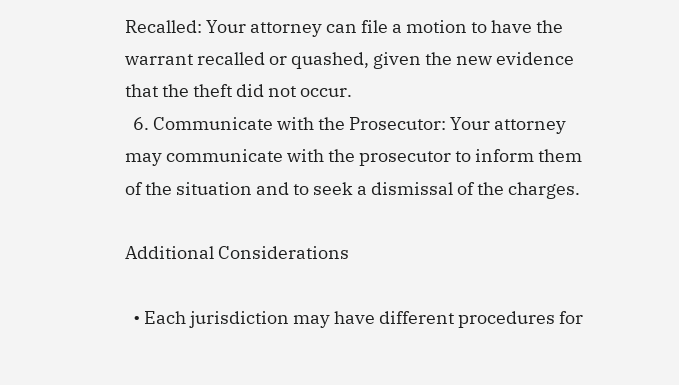Recalled: Your attorney can file a motion to have the warrant recalled or quashed, given the new evidence that the theft did not occur.
  6. Communicate with the Prosecutor: Your attorney may communicate with the prosecutor to inform them of the situation and to seek a dismissal of the charges.

Additional Considerations

  • Each jurisdiction may have different procedures for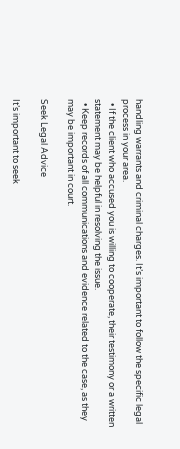handling warrants and criminal charges. It’s important to follow the specific legal process in your area.
  • If the client who accused you is willing to cooperate, their testimony or a written statement may be helpful in resolving the issue.
  • Keep records of all communications and evidence related to the case, as they may be important in court.

Seek Legal Advice

It’s important to seek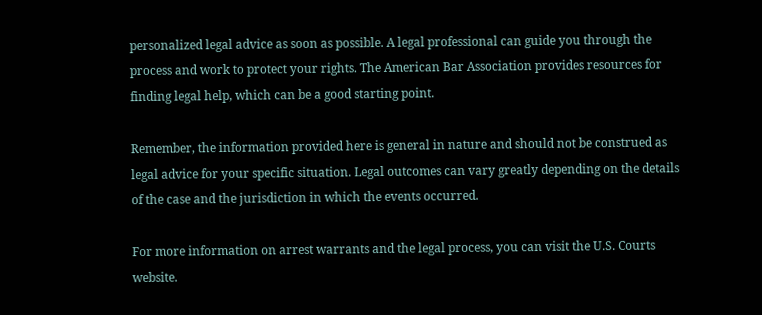personalized legal advice as soon as possible. A legal professional can guide you through the process and work to protect your rights. The American Bar Association provides resources for finding legal help, which can be a good starting point.

Remember, the information provided here is general in nature and should not be construed as legal advice for your specific situation. Legal outcomes can vary greatly depending on the details of the case and the jurisdiction in which the events occurred.

For more information on arrest warrants and the legal process, you can visit the U.S. Courts website.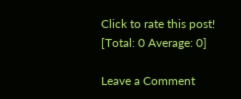Click to rate this post!
[Total: 0 Average: 0]

Leave a Comment